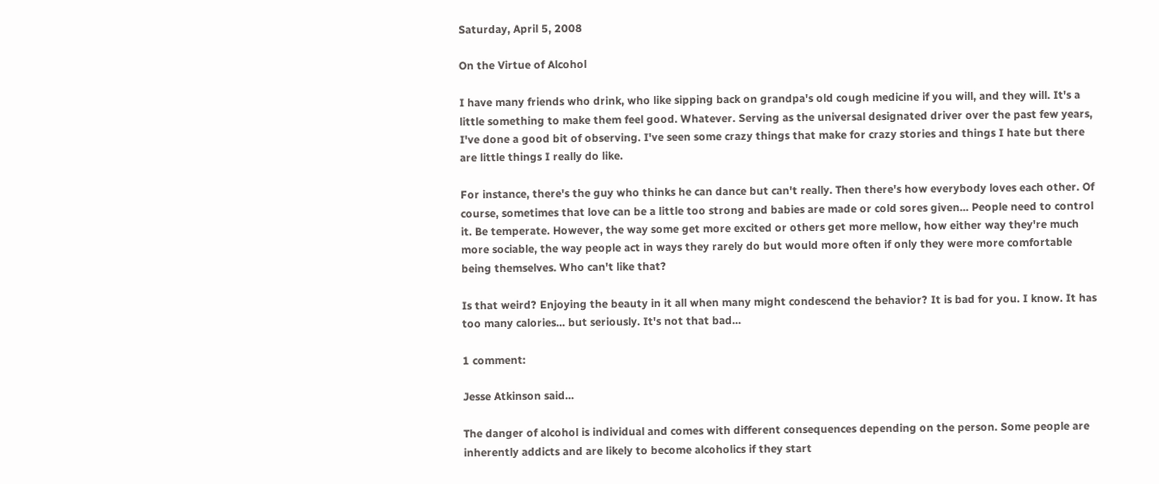Saturday, April 5, 2008

On the Virtue of Alcohol

I have many friends who drink, who like sipping back on grandpa's old cough medicine if you will, and they will. It's a little something to make them feel good. Whatever. Serving as the universal designated driver over the past few years, I've done a good bit of observing. I've seen some crazy things that make for crazy stories and things I hate but there are little things I really do like.

For instance, there's the guy who thinks he can dance but can't really. Then there's how everybody loves each other. Of course, sometimes that love can be a little too strong and babies are made or cold sores given... People need to control it. Be temperate. However, the way some get more excited or others get more mellow, how either way they're much more sociable, the way people act in ways they rarely do but would more often if only they were more comfortable being themselves. Who can't like that?

Is that weird? Enjoying the beauty in it all when many might condescend the behavior? It is bad for you. I know. It has too many calories... but seriously. It's not that bad...

1 comment:

Jesse Atkinson said...

The danger of alcohol is individual and comes with different consequences depending on the person. Some people are inherently addicts and are likely to become alcoholics if they start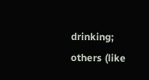drinking; others (like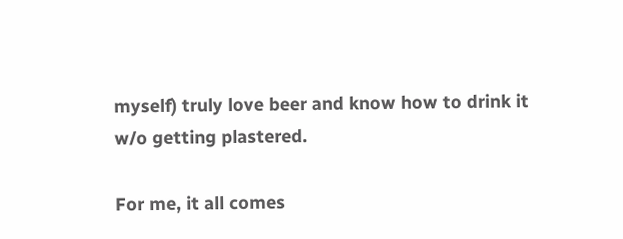myself) truly love beer and know how to drink it w/o getting plastered.

For me, it all comes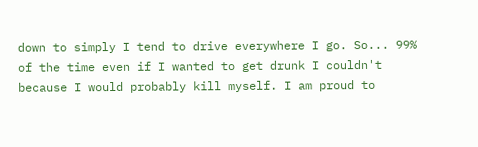down to simply I tend to drive everywhere I go. So... 99% of the time even if I wanted to get drunk I couldn't because I would probably kill myself. I am proud to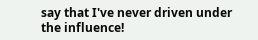say that I've never driven under the influence!